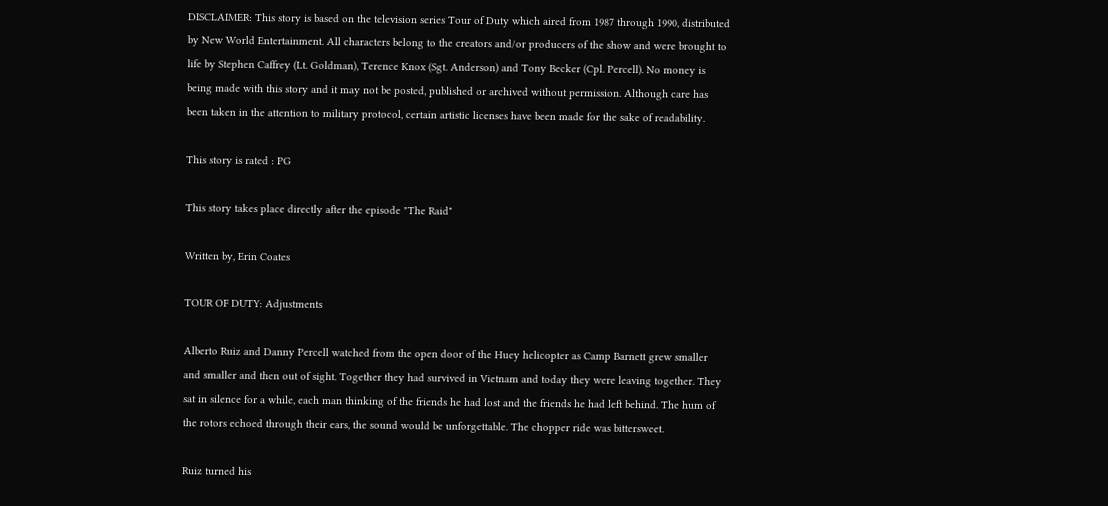DISCLAIMER: This story is based on the television series Tour of Duty which aired from 1987 through 1990, distributed by New World Entertainment. All characters belong to the creators and/or producers of the show and were brought to life by Stephen Caffrey (Lt. Goldman), Terence Knox (Sgt. Anderson) and Tony Becker (Cpl. Percell). No money is being made with this story and it may not be posted, published or archived without permission. Although care has been taken in the attention to military protocol, certain artistic licenses have been made for the sake of readability.

This story is rated : PG

This story takes place directly after the episode "The Raid"

Written by, Erin Coates

TOUR OF DUTY: Adjustments

Alberto Ruiz and Danny Percell watched from the open door of the Huey helicopter as Camp Barnett grew smaller and smaller and then out of sight. Together they had survived in Vietnam and today they were leaving together. They sat in silence for a while, each man thinking of the friends he had lost and the friends he had left behind. The hum of the rotors echoed through their ears, the sound would be unforgettable. The chopper ride was bittersweet.

Ruiz turned his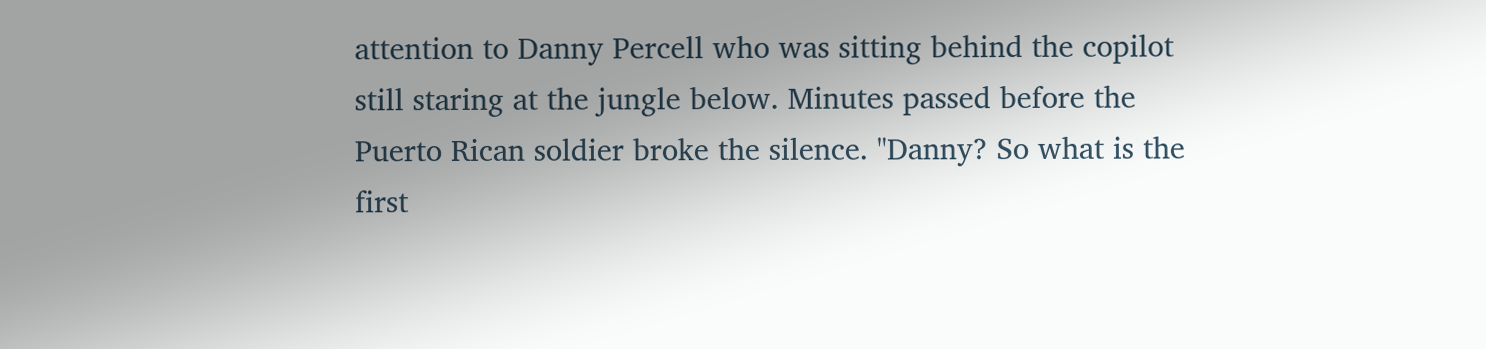attention to Danny Percell who was sitting behind the copilot still staring at the jungle below. Minutes passed before the Puerto Rican soldier broke the silence. "Danny? So what is the first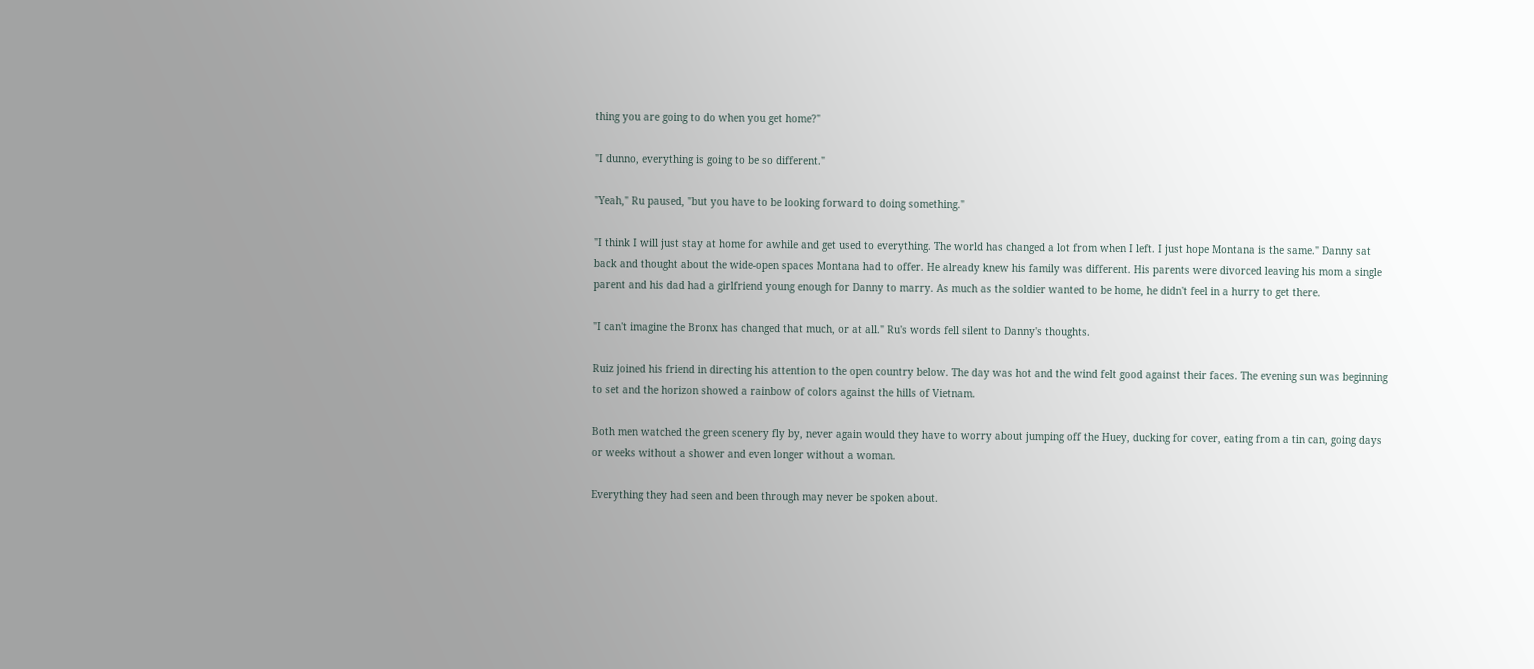thing you are going to do when you get home?"

"I dunno, everything is going to be so different."

"Yeah," Ru paused, "but you have to be looking forward to doing something."

"I think I will just stay at home for awhile and get used to everything. The world has changed a lot from when I left. I just hope Montana is the same." Danny sat back and thought about the wide-open spaces Montana had to offer. He already knew his family was different. His parents were divorced leaving his mom a single parent and his dad had a girlfriend young enough for Danny to marry. As much as the soldier wanted to be home, he didn't feel in a hurry to get there.

"I can't imagine the Bronx has changed that much, or at all." Ru's words fell silent to Danny's thoughts.

Ruiz joined his friend in directing his attention to the open country below. The day was hot and the wind felt good against their faces. The evening sun was beginning to set and the horizon showed a rainbow of colors against the hills of Vietnam.

Both men watched the green scenery fly by, never again would they have to worry about jumping off the Huey, ducking for cover, eating from a tin can, going days or weeks without a shower and even longer without a woman.

Everything they had seen and been through may never be spoken about.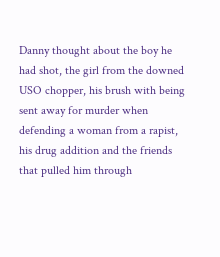Danny thought about the boy he had shot, the girl from the downed USO chopper, his brush with being sent away for murder when defending a woman from a rapist, his drug addition and the friends that pulled him through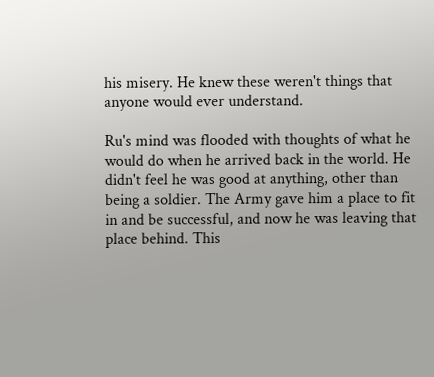his misery. He knew these weren't things that anyone would ever understand.

Ru's mind was flooded with thoughts of what he would do when he arrived back in the world. He didn't feel he was good at anything, other than being a soldier. The Army gave him a place to fit in and be successful, and now he was leaving that place behind. This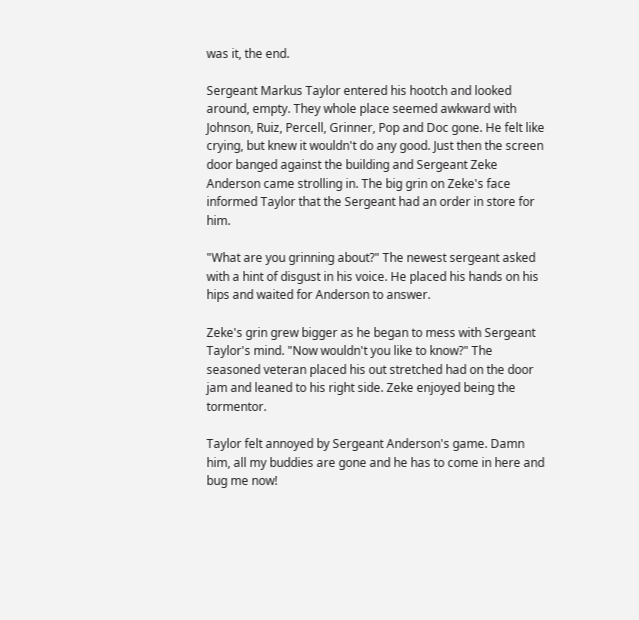was it, the end.

Sergeant Markus Taylor entered his hootch and looked around, empty. They whole place seemed awkward with Johnson, Ruiz, Percell, Grinner, Pop and Doc gone. He felt like crying, but knew it wouldn't do any good. Just then the screen door banged against the building and Sergeant Zeke Anderson came strolling in. The big grin on Zeke's face informed Taylor that the Sergeant had an order in store for him.

"What are you grinning about?" The newest sergeant asked with a hint of disgust in his voice. He placed his hands on his hips and waited for Anderson to answer.

Zeke's grin grew bigger as he began to mess with Sergeant Taylor's mind. "Now wouldn't you like to know?" The seasoned veteran placed his out stretched had on the door jam and leaned to his right side. Zeke enjoyed being the tormentor.

Taylor felt annoyed by Sergeant Anderson's game. Damn him, all my buddies are gone and he has to come in here and bug me now!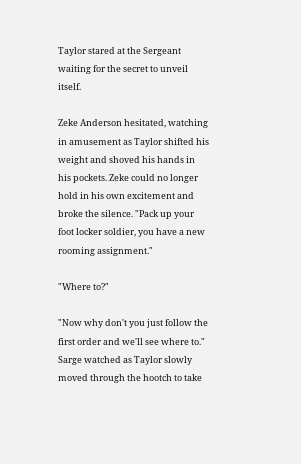Taylor stared at the Sergeant waiting for the secret to unveil itself.

Zeke Anderson hesitated, watching in amusement as Taylor shifted his weight and shoved his hands in his pockets. Zeke could no longer hold in his own excitement and broke the silence. "Pack up your foot locker soldier, you have a new rooming assignment."

"Where to?"

"Now why don't you just follow the first order and we'll see where to." Sarge watched as Taylor slowly moved through the hootch to take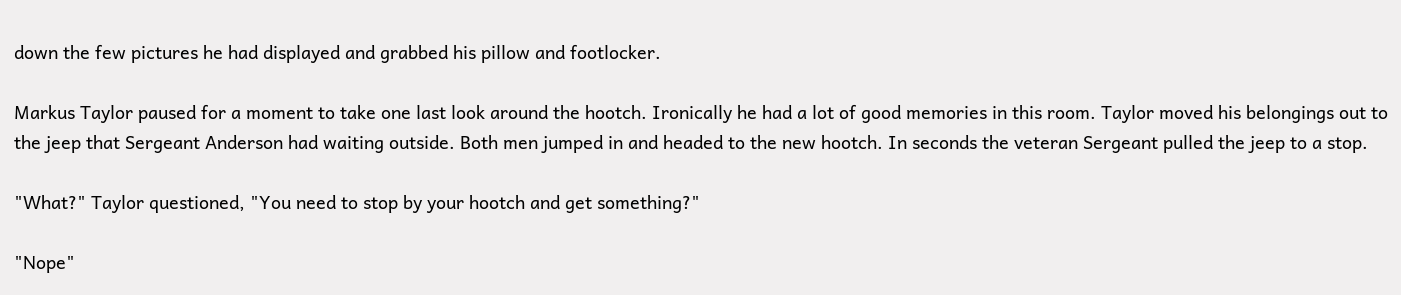down the few pictures he had displayed and grabbed his pillow and footlocker.

Markus Taylor paused for a moment to take one last look around the hootch. Ironically he had a lot of good memories in this room. Taylor moved his belongings out to the jeep that Sergeant Anderson had waiting outside. Both men jumped in and headed to the new hootch. In seconds the veteran Sergeant pulled the jeep to a stop.

"What?" Taylor questioned, "You need to stop by your hootch and get something?"

"Nope"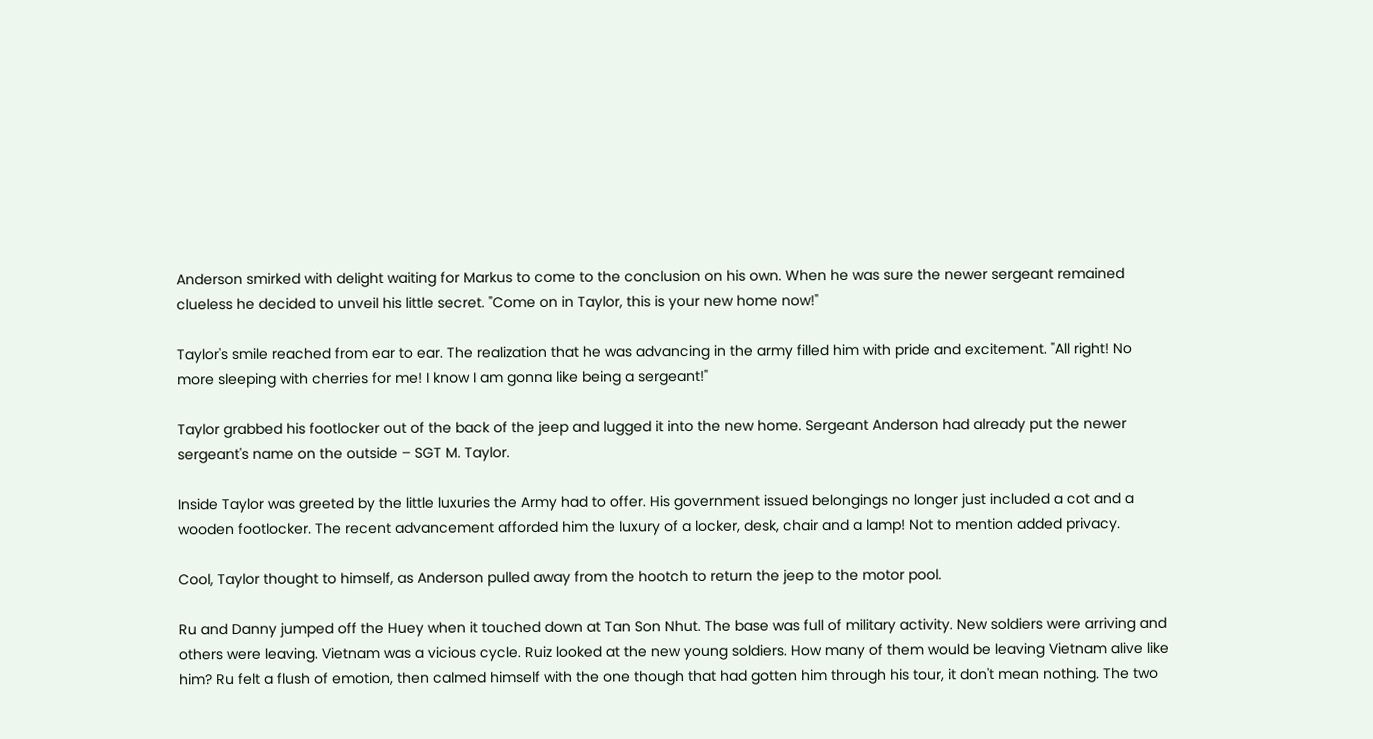Anderson smirked with delight waiting for Markus to come to the conclusion on his own. When he was sure the newer sergeant remained clueless he decided to unveil his little secret. "Come on in Taylor, this is your new home now!"

Taylor's smile reached from ear to ear. The realization that he was advancing in the army filled him with pride and excitement. "All right! No more sleeping with cherries for me! I know I am gonna like being a sergeant!"

Taylor grabbed his footlocker out of the back of the jeep and lugged it into the new home. Sergeant Anderson had already put the newer sergeant's name on the outside – SGT M. Taylor.

Inside Taylor was greeted by the little luxuries the Army had to offer. His government issued belongings no longer just included a cot and a wooden footlocker. The recent advancement afforded him the luxury of a locker, desk, chair and a lamp! Not to mention added privacy.

Cool, Taylor thought to himself, as Anderson pulled away from the hootch to return the jeep to the motor pool.

Ru and Danny jumped off the Huey when it touched down at Tan Son Nhut. The base was full of military activity. New soldiers were arriving and others were leaving. Vietnam was a vicious cycle. Ruiz looked at the new young soldiers. How many of them would be leaving Vietnam alive like him? Ru felt a flush of emotion, then calmed himself with the one though that had gotten him through his tour, it don't mean nothing. The two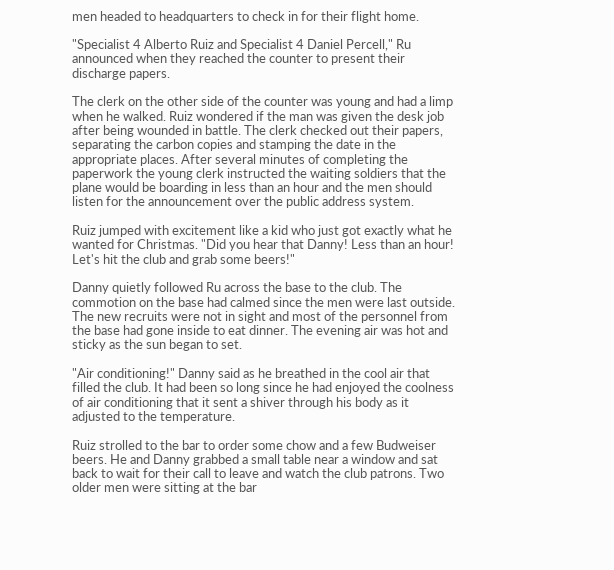men headed to headquarters to check in for their flight home.

"Specialist 4 Alberto Ruiz and Specialist 4 Daniel Percell," Ru announced when they reached the counter to present their discharge papers.

The clerk on the other side of the counter was young and had a limp when he walked. Ruiz wondered if the man was given the desk job after being wounded in battle. The clerk checked out their papers, separating the carbon copies and stamping the date in the appropriate places. After several minutes of completing the paperwork the young clerk instructed the waiting soldiers that the plane would be boarding in less than an hour and the men should listen for the announcement over the public address system.

Ruiz jumped with excitement like a kid who just got exactly what he wanted for Christmas. "Did you hear that Danny! Less than an hour! Let's hit the club and grab some beers!"

Danny quietly followed Ru across the base to the club. The commotion on the base had calmed since the men were last outside. The new recruits were not in sight and most of the personnel from the base had gone inside to eat dinner. The evening air was hot and sticky as the sun began to set.

"Air conditioning!" Danny said as he breathed in the cool air that filled the club. It had been so long since he had enjoyed the coolness of air conditioning that it sent a shiver through his body as it adjusted to the temperature.

Ruiz strolled to the bar to order some chow and a few Budweiser beers. He and Danny grabbed a small table near a window and sat back to wait for their call to leave and watch the club patrons. Two older men were sitting at the bar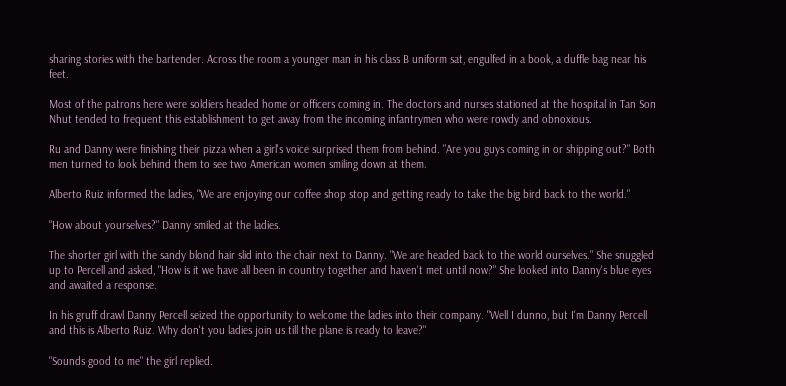sharing stories with the bartender. Across the room a younger man in his class B uniform sat, engulfed in a book, a duffle bag near his feet.

Most of the patrons here were soldiers headed home or officers coming in. The doctors and nurses stationed at the hospital in Tan Son Nhut tended to frequent this establishment to get away from the incoming infantrymen who were rowdy and obnoxious.

Ru and Danny were finishing their pizza when a girl's voice surprised them from behind. "Are you guys coming in or shipping out?" Both men turned to look behind them to see two American women smiling down at them.

Alberto Ruiz informed the ladies, "We are enjoying our coffee shop stop and getting ready to take the big bird back to the world."

"How about yourselves?" Danny smiled at the ladies.

The shorter girl with the sandy blond hair slid into the chair next to Danny. "We are headed back to the world ourselves." She snuggled up to Percell and asked, "How is it we have all been in country together and haven't met until now?" She looked into Danny's blue eyes and awaited a response.

In his gruff drawl Danny Percell seized the opportunity to welcome the ladies into their company. "Well I dunno, but I'm Danny Percell and this is Alberto Ruiz. Why don't you ladies join us till the plane is ready to leave?"

"Sounds good to me" the girl replied.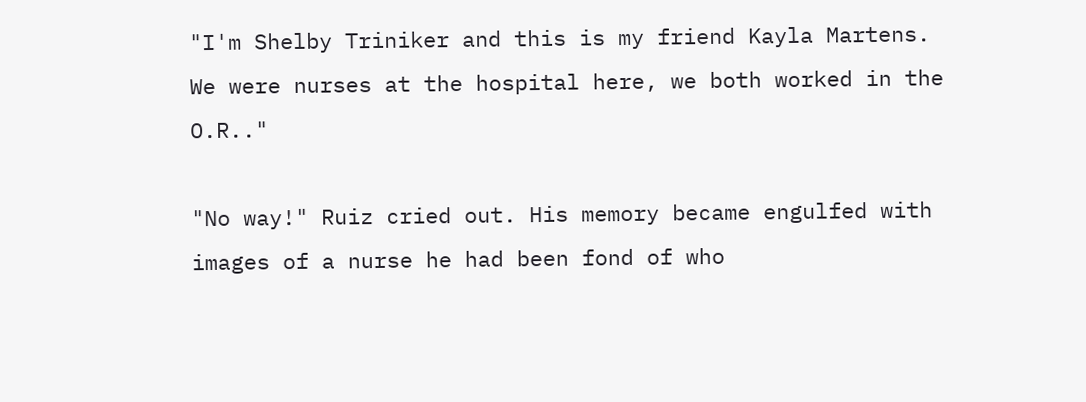"I'm Shelby Triniker and this is my friend Kayla Martens. We were nurses at the hospital here, we both worked in the O.R.."

"No way!" Ruiz cried out. His memory became engulfed with images of a nurse he had been fond of who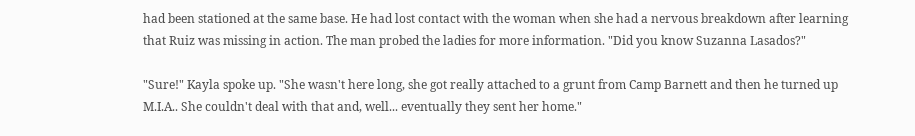had been stationed at the same base. He had lost contact with the woman when she had a nervous breakdown after learning that Ruiz was missing in action. The man probed the ladies for more information. "Did you know Suzanna Lasados?"

"Sure!" Kayla spoke up. "She wasn't here long, she got really attached to a grunt from Camp Barnett and then he turned up M.I.A.. She couldn't deal with that and, well... eventually they sent her home."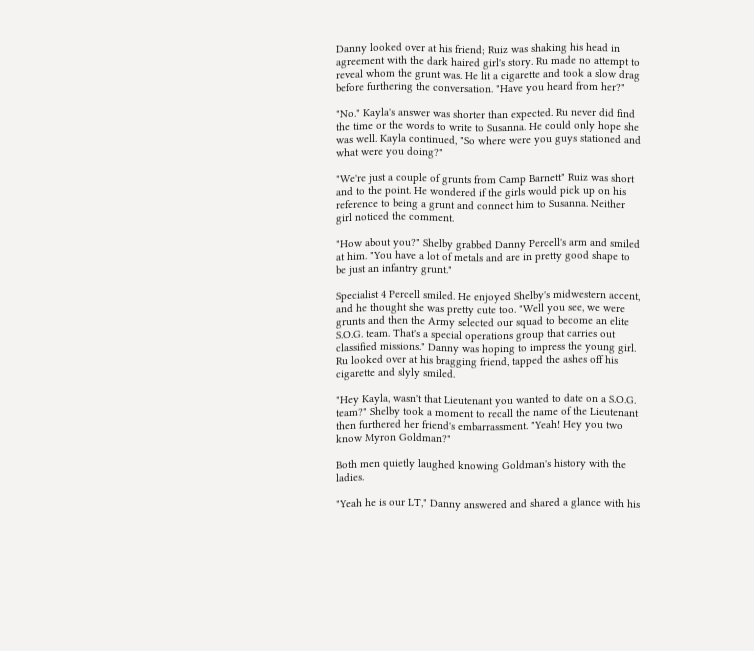Danny looked over at his friend; Ruiz was shaking his head in agreement with the dark haired girl's story. Ru made no attempt to reveal whom the grunt was. He lit a cigarette and took a slow drag before furthering the conversation. "Have you heard from her?"

"No." Kayla's answer was shorter than expected. Ru never did find the time or the words to write to Susanna. He could only hope she was well. Kayla continued, "So where were you guys stationed and what were you doing?"

"We're just a couple of grunts from Camp Barnett" Ruiz was short and to the point. He wondered if the girls would pick up on his reference to being a grunt and connect him to Susanna. Neither girl noticed the comment.

"How about you?" Shelby grabbed Danny Percell's arm and smiled at him. "You have a lot of metals and are in pretty good shape to be just an infantry grunt."

Specialist 4 Percell smiled. He enjoyed Shelby's midwestern accent, and he thought she was pretty cute too. "Well you see, we were grunts and then the Army selected our squad to become an elite S.O.G. team. That's a special operations group that carries out classified missions." Danny was hoping to impress the young girl. Ru looked over at his bragging friend, tapped the ashes off his cigarette and slyly smiled.

"Hey Kayla, wasn't that Lieutenant you wanted to date on a S.O.G. team?" Shelby took a moment to recall the name of the Lieutenant then furthered her friend's embarrassment. "Yeah! Hey you two know Myron Goldman?"

Both men quietly laughed knowing Goldman's history with the ladies.

"Yeah he is our LT," Danny answered and shared a glance with his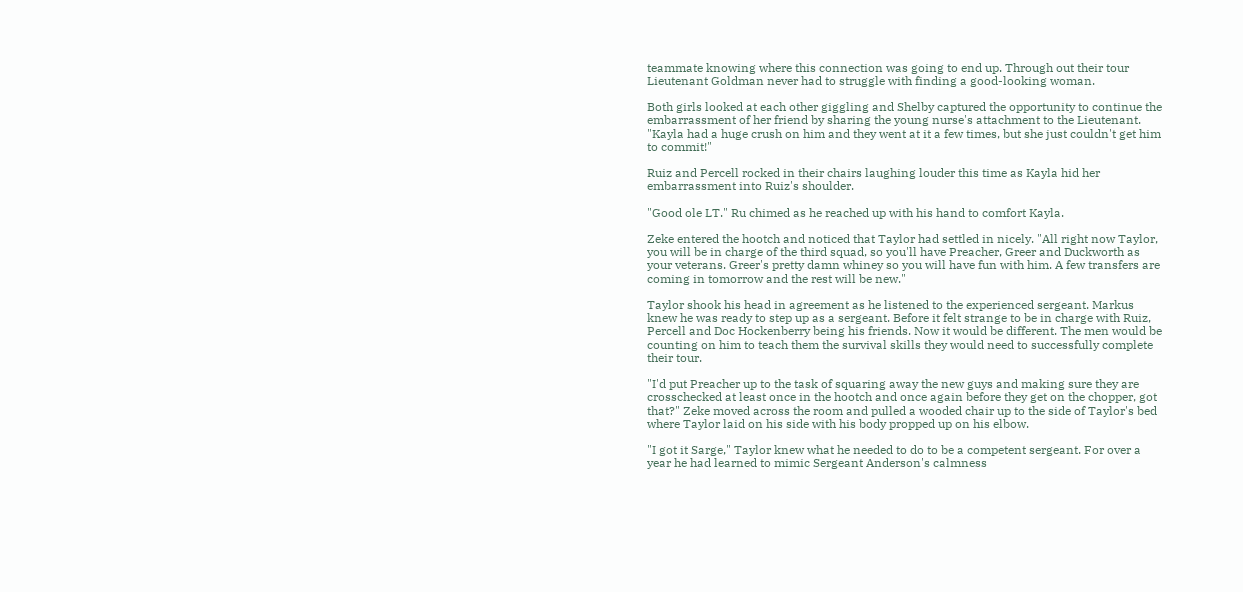teammate knowing where this connection was going to end up. Through out their tour Lieutenant Goldman never had to struggle with finding a good-looking woman.

Both girls looked at each other giggling and Shelby captured the opportunity to continue the embarrassment of her friend by sharing the young nurse's attachment to the Lieutenant. "Kayla had a huge crush on him and they went at it a few times, but she just couldn't get him to commit!"

Ruiz and Percell rocked in their chairs laughing louder this time as Kayla hid her embarrassment into Ruiz's shoulder.

"Good ole LT." Ru chimed as he reached up with his hand to comfort Kayla.

Zeke entered the hootch and noticed that Taylor had settled in nicely. "All right now Taylor, you will be in charge of the third squad, so you'll have Preacher, Greer and Duckworth as your veterans. Greer's pretty damn whiney so you will have fun with him. A few transfers are coming in tomorrow and the rest will be new."

Taylor shook his head in agreement as he listened to the experienced sergeant. Markus knew he was ready to step up as a sergeant. Before it felt strange to be in charge with Ruiz, Percell and Doc Hockenberry being his friends. Now it would be different. The men would be counting on him to teach them the survival skills they would need to successfully complete their tour.

"I'd put Preacher up to the task of squaring away the new guys and making sure they are crosschecked at least once in the hootch and once again before they get on the chopper, got that?" Zeke moved across the room and pulled a wooded chair up to the side of Taylor's bed where Taylor laid on his side with his body propped up on his elbow.

"I got it Sarge," Taylor knew what he needed to do to be a competent sergeant. For over a year he had learned to mimic Sergeant Anderson's calmness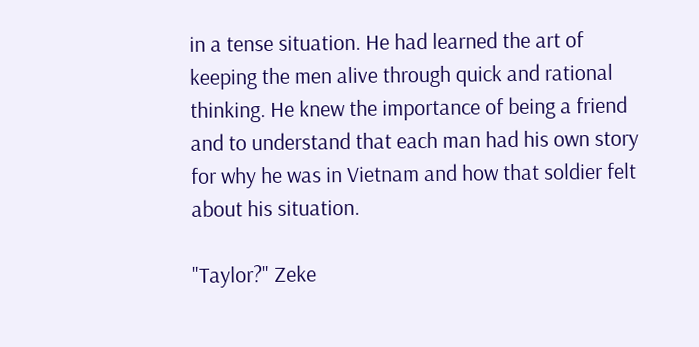in a tense situation. He had learned the art of keeping the men alive through quick and rational thinking. He knew the importance of being a friend and to understand that each man had his own story for why he was in Vietnam and how that soldier felt about his situation.

"Taylor?" Zeke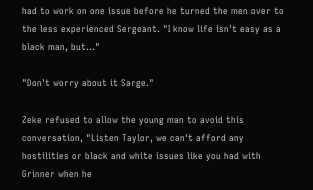had to work on one issue before he turned the men over to the less experienced Sergeant. "I know life isn't easy as a black man, but..."

"Don't worry about it Sarge."

Zeke refused to allow the young man to avoid this conversation, "Listen Taylor, we can't afford any hostilities or black and white issues like you had with Grinner when he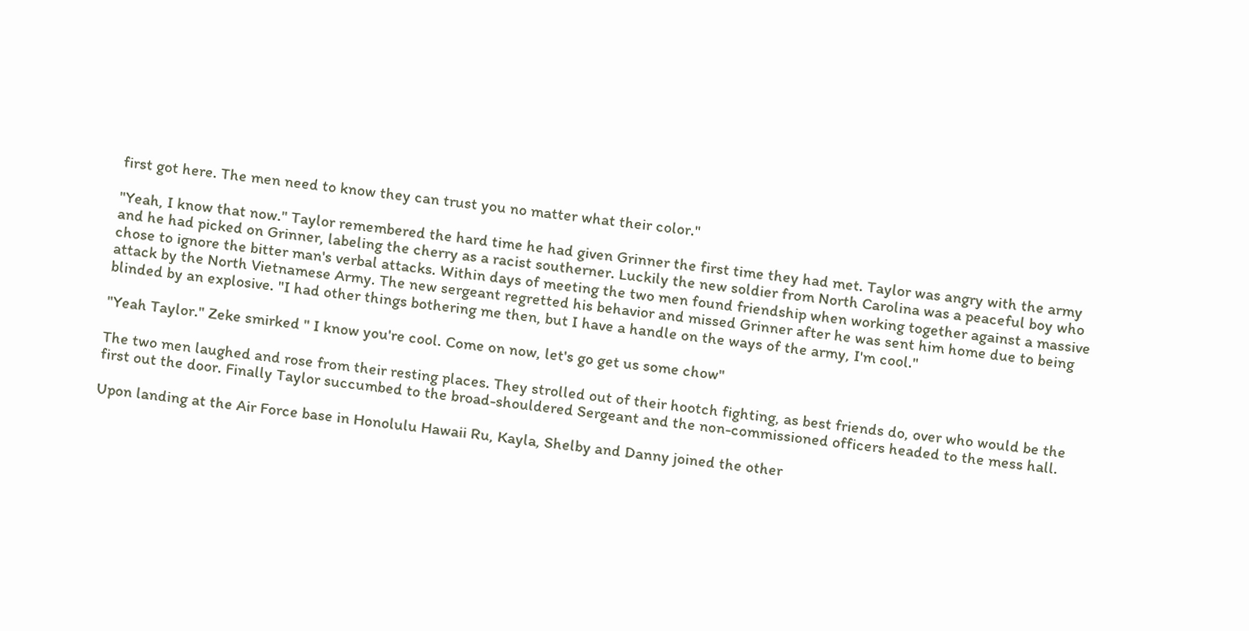first got here. The men need to know they can trust you no matter what their color."

"Yeah, I know that now." Taylor remembered the hard time he had given Grinner the first time they had met. Taylor was angry with the army and he had picked on Grinner, labeling the cherry as a racist southerner. Luckily the new soldier from North Carolina was a peaceful boy who chose to ignore the bitter man's verbal attacks. Within days of meeting the two men found friendship when working together against a massive attack by the North Vietnamese Army. The new sergeant regretted his behavior and missed Grinner after he was sent him home due to being blinded by an explosive. "I had other things bothering me then, but I have a handle on the ways of the army, I'm cool."

"Yeah Taylor." Zeke smirked " I know you're cool. Come on now, let's go get us some chow"

The two men laughed and rose from their resting places. They strolled out of their hootch fighting, as best friends do, over who would be the first out the door. Finally Taylor succumbed to the broad-shouldered Sergeant and the non-commissioned officers headed to the mess hall.

Upon landing at the Air Force base in Honolulu Hawaii Ru, Kayla, Shelby and Danny joined the other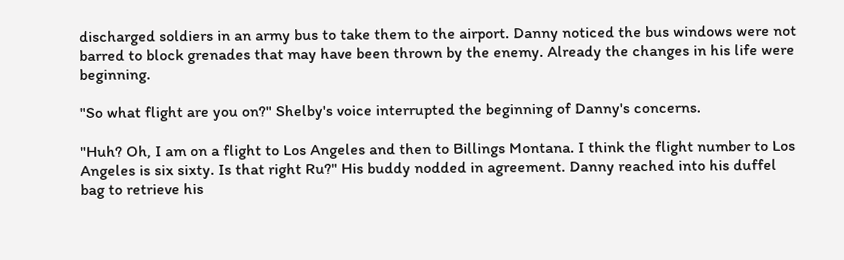discharged soldiers in an army bus to take them to the airport. Danny noticed the bus windows were not barred to block grenades that may have been thrown by the enemy. Already the changes in his life were beginning.

"So what flight are you on?" Shelby's voice interrupted the beginning of Danny's concerns.

"Huh? Oh, I am on a flight to Los Angeles and then to Billings Montana. I think the flight number to Los Angeles is six sixty. Is that right Ru?" His buddy nodded in agreement. Danny reached into his duffel bag to retrieve his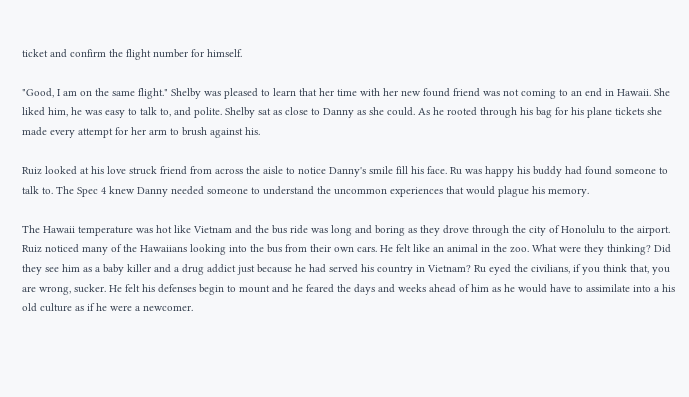ticket and confirm the flight number for himself.

"Good, I am on the same flight." Shelby was pleased to learn that her time with her new found friend was not coming to an end in Hawaii. She liked him, he was easy to talk to, and polite. Shelby sat as close to Danny as she could. As he rooted through his bag for his plane tickets she made every attempt for her arm to brush against his.

Ruiz looked at his love struck friend from across the aisle to notice Danny's smile fill his face. Ru was happy his buddy had found someone to talk to. The Spec 4 knew Danny needed someone to understand the uncommon experiences that would plague his memory.

The Hawaii temperature was hot like Vietnam and the bus ride was long and boring as they drove through the city of Honolulu to the airport. Ruiz noticed many of the Hawaiians looking into the bus from their own cars. He felt like an animal in the zoo. What were they thinking? Did they see him as a baby killer and a drug addict just because he had served his country in Vietnam? Ru eyed the civilians, if you think that, you are wrong, sucker. He felt his defenses begin to mount and he feared the days and weeks ahead of him as he would have to assimilate into a his old culture as if he were a newcomer.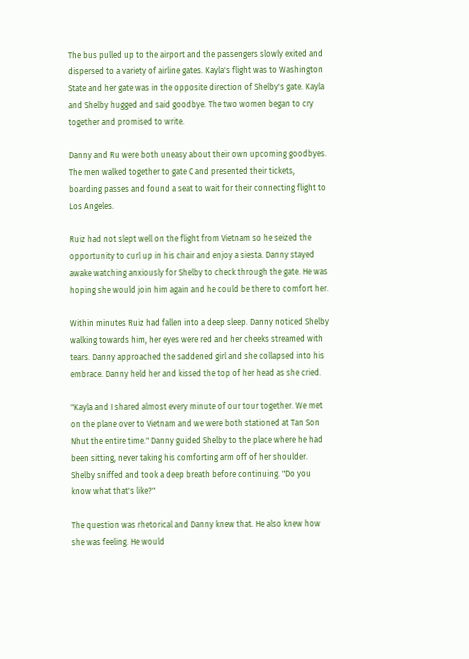The bus pulled up to the airport and the passengers slowly exited and dispersed to a variety of airline gates. Kayla's flight was to Washington State and her gate was in the opposite direction of Shelby's gate. Kayla and Shelby hugged and said goodbye. The two women began to cry together and promised to write.

Danny and Ru were both uneasy about their own upcoming goodbyes. The men walked together to gate C and presented their tickets, boarding passes and found a seat to wait for their connecting flight to Los Angeles.

Ruiz had not slept well on the flight from Vietnam so he seized the opportunity to curl up in his chair and enjoy a siesta. Danny stayed awake watching anxiously for Shelby to check through the gate. He was hoping she would join him again and he could be there to comfort her.

Within minutes Ruiz had fallen into a deep sleep. Danny noticed Shelby walking towards him, her eyes were red and her cheeks streamed with tears. Danny approached the saddened girl and she collapsed into his embrace. Danny held her and kissed the top of her head as she cried.

"Kayla and I shared almost every minute of our tour together. We met on the plane over to Vietnam and we were both stationed at Tan Son Nhut the entire time." Danny guided Shelby to the place where he had been sitting, never taking his comforting arm off of her shoulder. Shelby sniffed and took a deep breath before continuing. "Do you know what that's like?"

The question was rhetorical and Danny knew that. He also knew how she was feeling. He would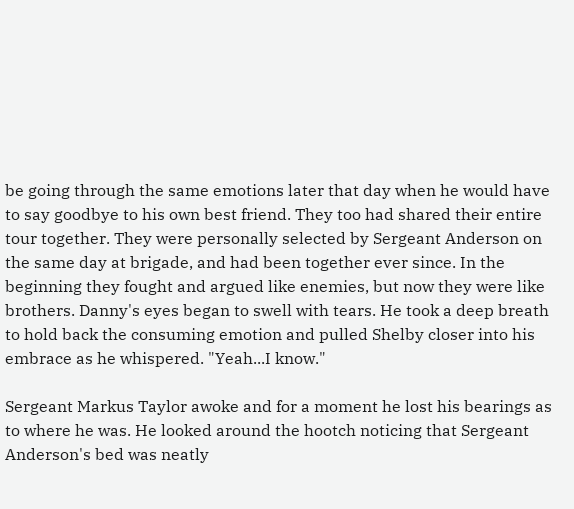be going through the same emotions later that day when he would have to say goodbye to his own best friend. They too had shared their entire tour together. They were personally selected by Sergeant Anderson on the same day at brigade, and had been together ever since. In the beginning they fought and argued like enemies, but now they were like brothers. Danny's eyes began to swell with tears. He took a deep breath to hold back the consuming emotion and pulled Shelby closer into his embrace as he whispered. "Yeah...I know."

Sergeant Markus Taylor awoke and for a moment he lost his bearings as to where he was. He looked around the hootch noticing that Sergeant Anderson's bed was neatly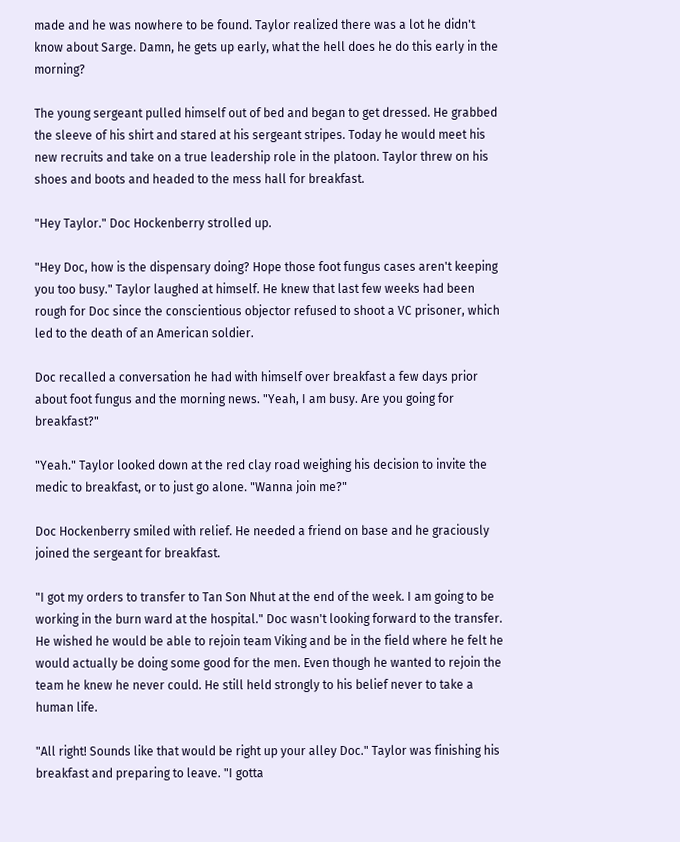made and he was nowhere to be found. Taylor realized there was a lot he didn't know about Sarge. Damn, he gets up early, what the hell does he do this early in the morning?

The young sergeant pulled himself out of bed and began to get dressed. He grabbed the sleeve of his shirt and stared at his sergeant stripes. Today he would meet his new recruits and take on a true leadership role in the platoon. Taylor threw on his shoes and boots and headed to the mess hall for breakfast.

"Hey Taylor." Doc Hockenberry strolled up.

"Hey Doc, how is the dispensary doing? Hope those foot fungus cases aren't keeping you too busy." Taylor laughed at himself. He knew that last few weeks had been rough for Doc since the conscientious objector refused to shoot a VC prisoner, which led to the death of an American soldier.

Doc recalled a conversation he had with himself over breakfast a few days prior about foot fungus and the morning news. "Yeah, I am busy. Are you going for breakfast?"

"Yeah." Taylor looked down at the red clay road weighing his decision to invite the medic to breakfast, or to just go alone. "Wanna join me?"

Doc Hockenberry smiled with relief. He needed a friend on base and he graciously joined the sergeant for breakfast.

"I got my orders to transfer to Tan Son Nhut at the end of the week. I am going to be working in the burn ward at the hospital." Doc wasn't looking forward to the transfer. He wished he would be able to rejoin team Viking and be in the field where he felt he would actually be doing some good for the men. Even though he wanted to rejoin the team he knew he never could. He still held strongly to his belief never to take a human life.

"All right! Sounds like that would be right up your alley Doc." Taylor was finishing his breakfast and preparing to leave. "I gotta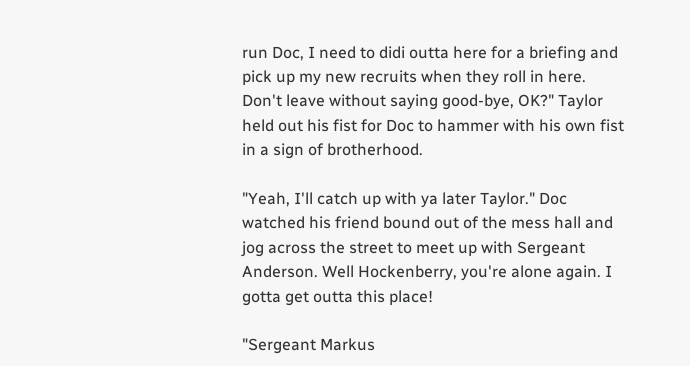run Doc, I need to didi outta here for a briefing and pick up my new recruits when they roll in here. Don't leave without saying good-bye, OK?" Taylor held out his fist for Doc to hammer with his own fist in a sign of brotherhood.

"Yeah, I'll catch up with ya later Taylor." Doc watched his friend bound out of the mess hall and jog across the street to meet up with Sergeant Anderson. Well Hockenberry, you're alone again. I gotta get outta this place!

"Sergeant Markus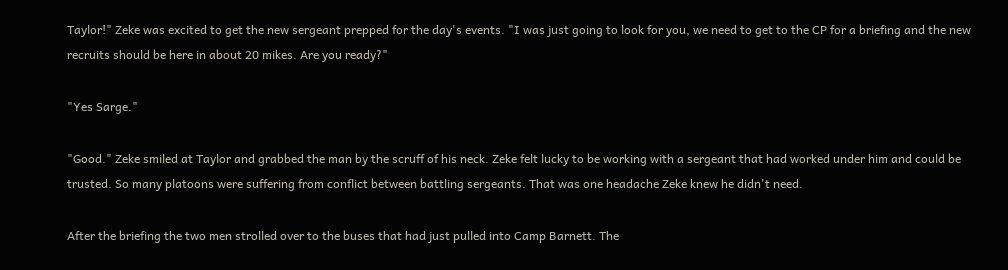Taylor!" Zeke was excited to get the new sergeant prepped for the day's events. "I was just going to look for you, we need to get to the CP for a briefing and the new recruits should be here in about 20 mikes. Are you ready?"

"Yes Sarge."

"Good." Zeke smiled at Taylor and grabbed the man by the scruff of his neck. Zeke felt lucky to be working with a sergeant that had worked under him and could be trusted. So many platoons were suffering from conflict between battling sergeants. That was one headache Zeke knew he didn't need.

After the briefing the two men strolled over to the buses that had just pulled into Camp Barnett. The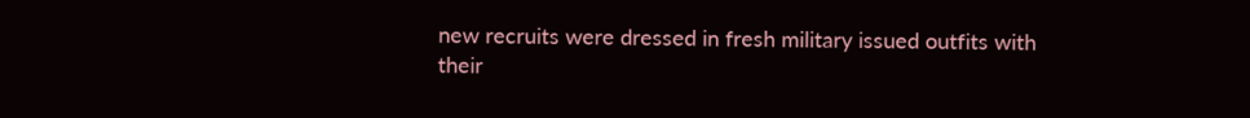new recruits were dressed in fresh military issued outfits with their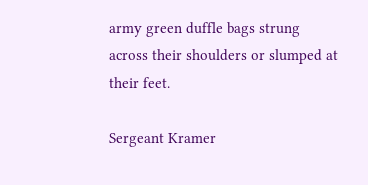army green duffle bags strung across their shoulders or slumped at their feet.

Sergeant Kramer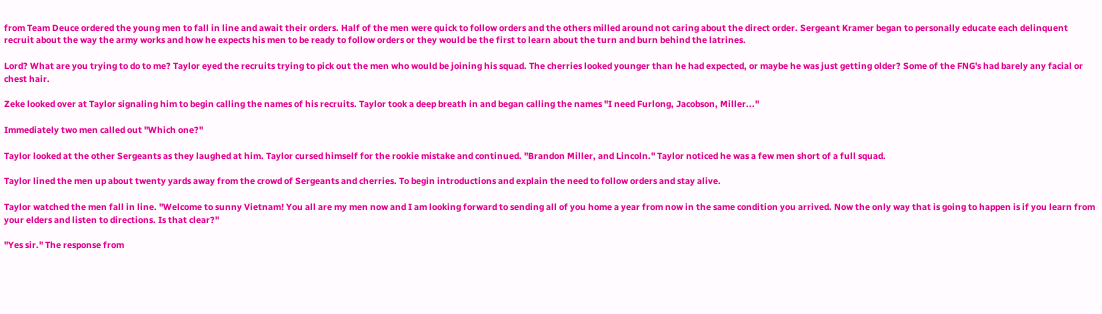from Team Deuce ordered the young men to fall in line and await their orders. Half of the men were quick to follow orders and the others milled around not caring about the direct order. Sergeant Kramer began to personally educate each delinquent recruit about the way the army works and how he expects his men to be ready to follow orders or they would be the first to learn about the turn and burn behind the latrines.

Lord? What are you trying to do to me? Taylor eyed the recruits trying to pick out the men who would be joining his squad. The cherries looked younger than he had expected, or maybe he was just getting older? Some of the FNG's had barely any facial or chest hair.

Zeke looked over at Taylor signaling him to begin calling the names of his recruits. Taylor took a deep breath in and began calling the names "I need Furlong, Jacobson, Miller..."

Immediately two men called out "Which one?"

Taylor looked at the other Sergeants as they laughed at him. Taylor cursed himself for the rookie mistake and continued. "Brandon Miller, and Lincoln." Taylor noticed he was a few men short of a full squad.

Taylor lined the men up about twenty yards away from the crowd of Sergeants and cherries. To begin introductions and explain the need to follow orders and stay alive.

Taylor watched the men fall in line. "Welcome to sunny Vietnam! You all are my men now and I am looking forward to sending all of you home a year from now in the same condition you arrived. Now the only way that is going to happen is if you learn from your elders and listen to directions. Is that clear?"

"Yes sir." The response from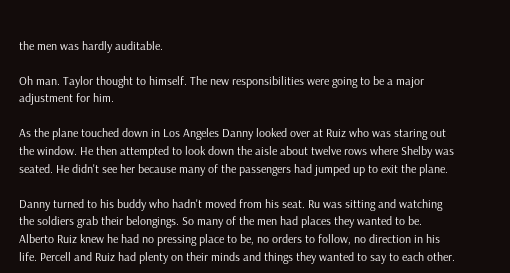the men was hardly auditable.

Oh man. Taylor thought to himself. The new responsibilities were going to be a major adjustment for him.

As the plane touched down in Los Angeles Danny looked over at Ruiz who was staring out the window. He then attempted to look down the aisle about twelve rows where Shelby was seated. He didn't see her because many of the passengers had jumped up to exit the plane.

Danny turned to his buddy who hadn't moved from his seat. Ru was sitting and watching the soldiers grab their belongings. So many of the men had places they wanted to be. Alberto Ruiz knew he had no pressing place to be, no orders to follow, no direction in his life. Percell and Ruiz had plenty on their minds and things they wanted to say to each other.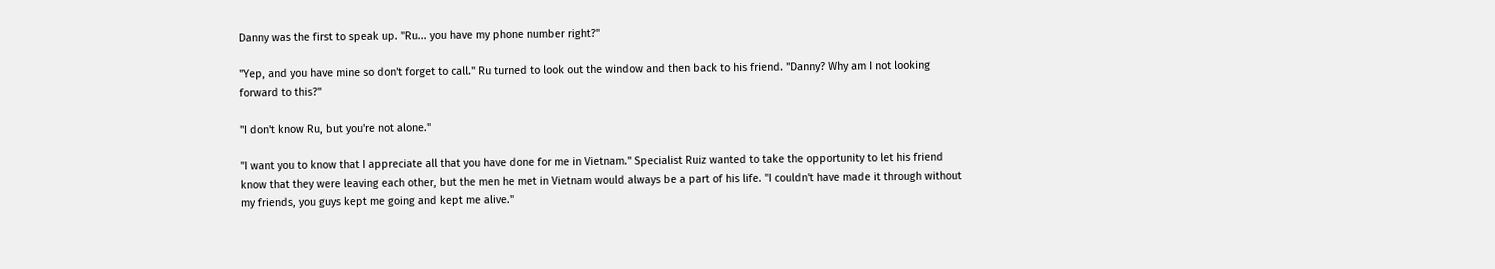Danny was the first to speak up. "Ru... you have my phone number right?"

"Yep, and you have mine so don't forget to call." Ru turned to look out the window and then back to his friend. "Danny? Why am I not looking forward to this?"

"I don't know Ru, but you're not alone."

"I want you to know that I appreciate all that you have done for me in Vietnam." Specialist Ruiz wanted to take the opportunity to let his friend know that they were leaving each other, but the men he met in Vietnam would always be a part of his life. "I couldn't have made it through without my friends, you guys kept me going and kept me alive."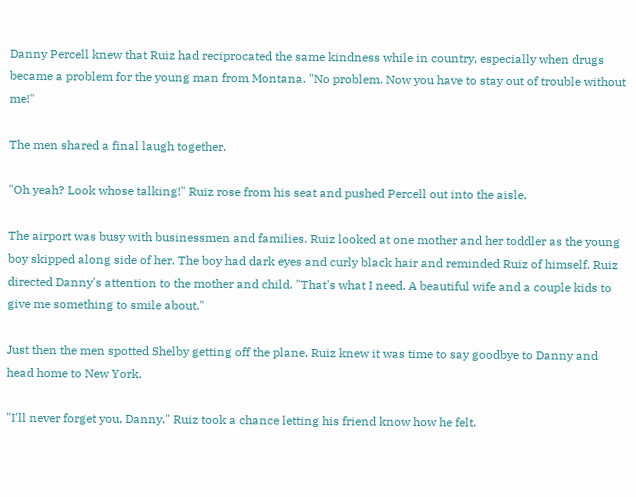Danny Percell knew that Ruiz had reciprocated the same kindness while in country, especially when drugs became a problem for the young man from Montana. "No problem. Now you have to stay out of trouble without me!"

The men shared a final laugh together.

"Oh yeah? Look whose talking!" Ruiz rose from his seat and pushed Percell out into the aisle.

The airport was busy with businessmen and families. Ruiz looked at one mother and her toddler as the young boy skipped along side of her. The boy had dark eyes and curly black hair and reminded Ruiz of himself. Ruiz directed Danny's attention to the mother and child. "That's what I need. A beautiful wife and a couple kids to give me something to smile about."

Just then the men spotted Shelby getting off the plane. Ruiz knew it was time to say goodbye to Danny and head home to New York.

"I'll never forget you, Danny." Ruiz took a chance letting his friend know how he felt.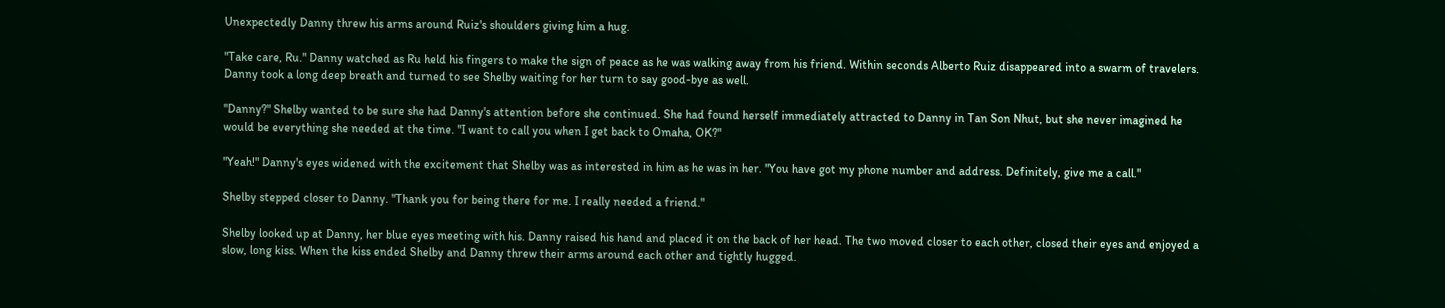Unexpectedly Danny threw his arms around Ruiz's shoulders giving him a hug.

"Take care, Ru." Danny watched as Ru held his fingers to make the sign of peace as he was walking away from his friend. Within seconds Alberto Ruiz disappeared into a swarm of travelers. Danny took a long deep breath and turned to see Shelby waiting for her turn to say good-bye as well.

"Danny?" Shelby wanted to be sure she had Danny's attention before she continued. She had found herself immediately attracted to Danny in Tan Son Nhut, but she never imagined he would be everything she needed at the time. "I want to call you when I get back to Omaha, OK?"

"Yeah!" Danny's eyes widened with the excitement that Shelby was as interested in him as he was in her. "You have got my phone number and address. Definitely, give me a call."

Shelby stepped closer to Danny. "Thank you for being there for me. I really needed a friend."

Shelby looked up at Danny, her blue eyes meeting with his. Danny raised his hand and placed it on the back of her head. The two moved closer to each other, closed their eyes and enjoyed a slow, long kiss. When the kiss ended Shelby and Danny threw their arms around each other and tightly hugged.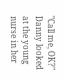"Call me, OK?" Danny looked at the young nurse in her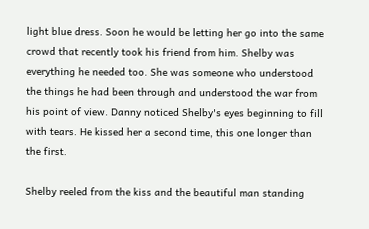light blue dress. Soon he would be letting her go into the same crowd that recently took his friend from him. Shelby was everything he needed too. She was someone who understood the things he had been through and understood the war from his point of view. Danny noticed Shelby's eyes beginning to fill with tears. He kissed her a second time, this one longer than the first.

Shelby reeled from the kiss and the beautiful man standing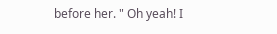before her. " Oh yeah! I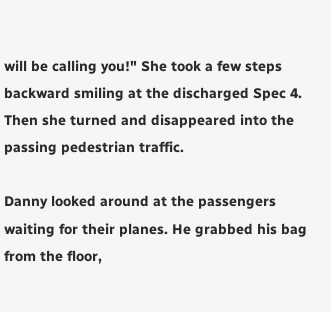will be calling you!" She took a few steps backward smiling at the discharged Spec 4. Then she turned and disappeared into the passing pedestrian traffic.

Danny looked around at the passengers waiting for their planes. He grabbed his bag from the floor,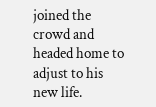joined the crowd and headed home to adjust to his new life.